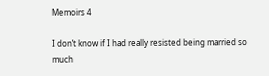Memoirs 4

I don’t know if I had really resisted being married so much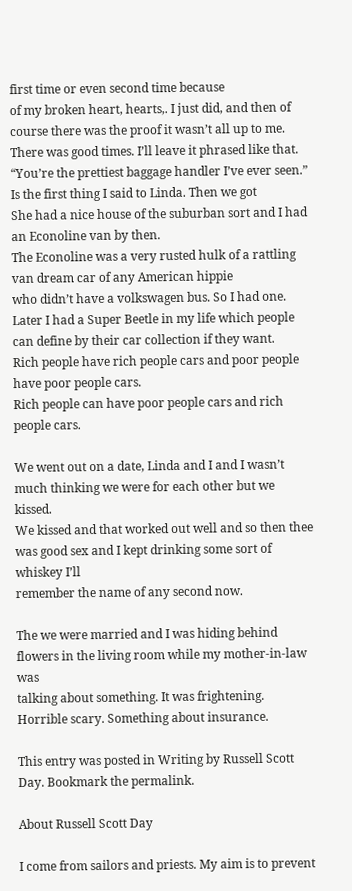first time or even second time because
of my broken heart, hearts,. I just did, and then of course there was the proof it wasn’t all up to me.
There was good times. I’ll leave it phrased like that.
“You’re the prettiest baggage handler I’ve ever seen.” Is the first thing I said to Linda. Then we got
She had a nice house of the suburban sort and I had an Econoline van by then.
The Econoline was a very rusted hulk of a rattling van dream car of any American hippie
who didn’t have a volkswagen bus. So I had one.
Later I had a Super Beetle in my life which people can define by their car collection if they want.
Rich people have rich people cars and poor people have poor people cars.
Rich people can have poor people cars and rich people cars.

We went out on a date, Linda and I and I wasn’t much thinking we were for each other but we kissed.
We kissed and that worked out well and so then thee was good sex and I kept drinking some sort of whiskey I’ll
remember the name of any second now.

The we were married and I was hiding behind flowers in the living room while my mother-in-law was
talking about something. It was frightening. Horrible scary. Something about insurance.

This entry was posted in Writing by Russell Scott Day. Bookmark the permalink.

About Russell Scott Day

I come from sailors and priests. My aim is to prevent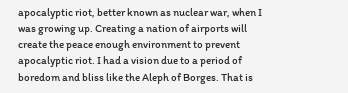apocalyptic riot, better known as nuclear war, when I was growing up. Creating a nation of airports will create the peace enough environment to prevent apocalyptic riot. I had a vision due to a period of boredom and bliss like the Aleph of Borges. That is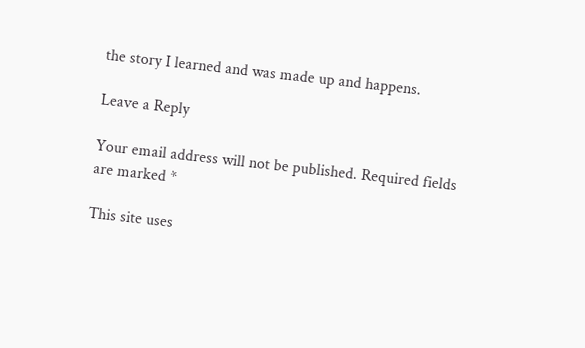the story I learned and was made up and happens.

Leave a Reply

Your email address will not be published. Required fields are marked *

This site uses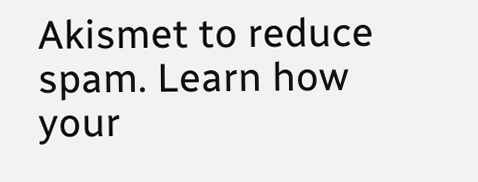Akismet to reduce spam. Learn how your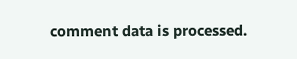comment data is processed.